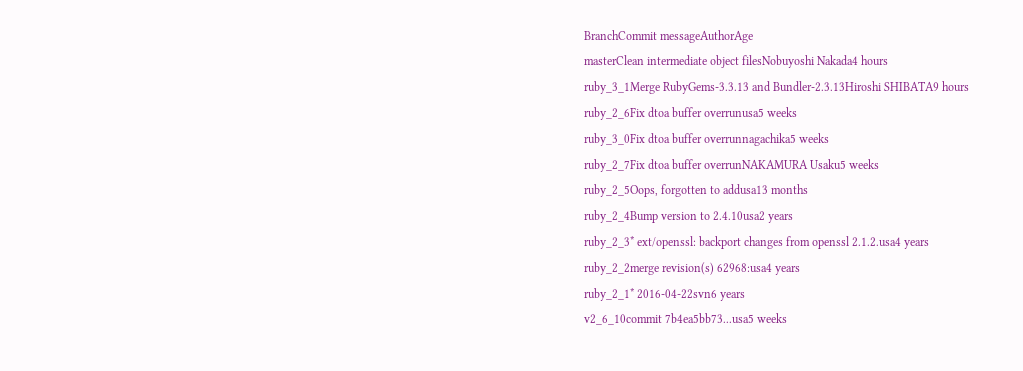BranchCommit messageAuthorAge
masterClean intermediate object filesNobuyoshi Nakada4 hours
ruby_3_1Merge RubyGems-3.3.13 and Bundler-2.3.13Hiroshi SHIBATA9 hours
ruby_2_6Fix dtoa buffer overrunusa5 weeks
ruby_3_0Fix dtoa buffer overrunnagachika5 weeks
ruby_2_7Fix dtoa buffer overrunNAKAMURA Usaku5 weeks
ruby_2_5Oops, forgotten to addusa13 months
ruby_2_4Bump version to 2.4.10usa2 years
ruby_2_3* ext/openssl: backport changes from openssl 2.1.2.usa4 years
ruby_2_2merge revision(s) 62968:usa4 years
ruby_2_1* 2016-04-22svn6 years
v2_6_10commit 7b4ea5bb73...usa5 weeks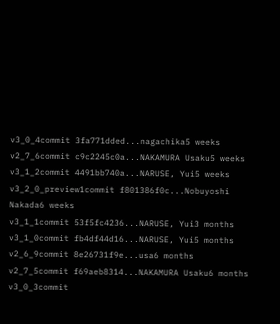v3_0_4commit 3fa771dded...nagachika5 weeks
v2_7_6commit c9c2245c0a...NAKAMURA Usaku5 weeks
v3_1_2commit 4491bb740a...NARUSE, Yui5 weeks
v3_2_0_preview1commit f801386f0c...Nobuyoshi Nakada6 weeks
v3_1_1commit 53f5fc4236...NARUSE, Yui3 months
v3_1_0commit fb4df44d16...NARUSE, Yui5 months
v2_6_9commit 8e26731f9e...usa6 months
v2_7_5commit f69aeb8314...NAKAMURA Usaku6 months
v3_0_3commit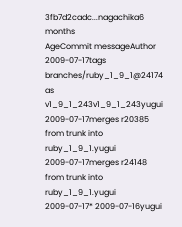3fb7d2cadc...nagachika6 months
AgeCommit messageAuthor
2009-07-17tags branches/ruby_1_9_1@24174 as v1_9_1_243v1_9_1_243yugui
2009-07-17merges r20385 from trunk into ruby_1_9_1.yugui
2009-07-17merges r24148 from trunk into ruby_1_9_1.yugui
2009-07-17* 2009-07-16yugui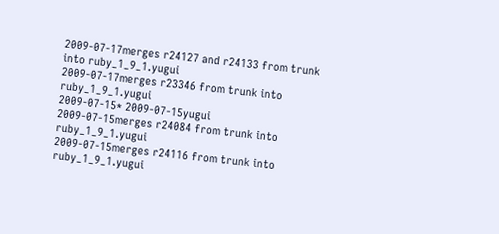2009-07-17merges r24127 and r24133 from trunk into ruby_1_9_1.yugui
2009-07-17merges r23346 from trunk into ruby_1_9_1.yugui
2009-07-15* 2009-07-15yugui
2009-07-15merges r24084 from trunk into ruby_1_9_1.yugui
2009-07-15merges r24116 from trunk into ruby_1_9_1.yugui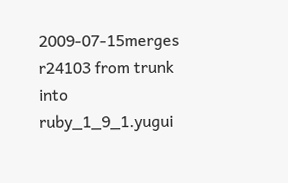2009-07-15merges r24103 from trunk into ruby_1_9_1.yugui